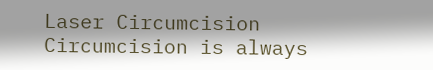Laser Circumcision Circumcision is always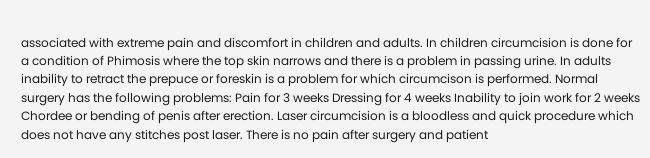associated with extreme pain and discomfort in children and adults. In children circumcision is done for a condition of Phimosis where the top skin narrows and there is a problem in passing urine. In adults inability to retract the prepuce or foreskin is a problem for which circumcison is performed. Normal surgery has the following problems: Pain for 3 weeks Dressing for 4 weeks Inability to join work for 2 weeks Chordee or bending of penis after erection. Laser circumcision is a bloodless and quick procedure which does not have any stitches post laser. There is no pain after surgery and patient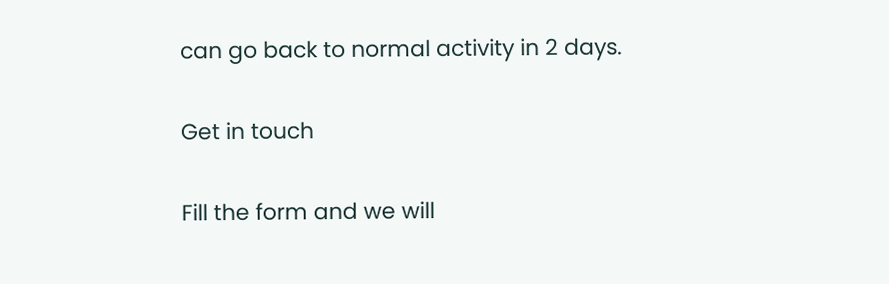can go back to normal activity in 2 days.

Get in touch

Fill the form and we will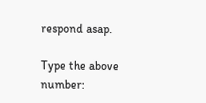respond asap.

Type the above number: